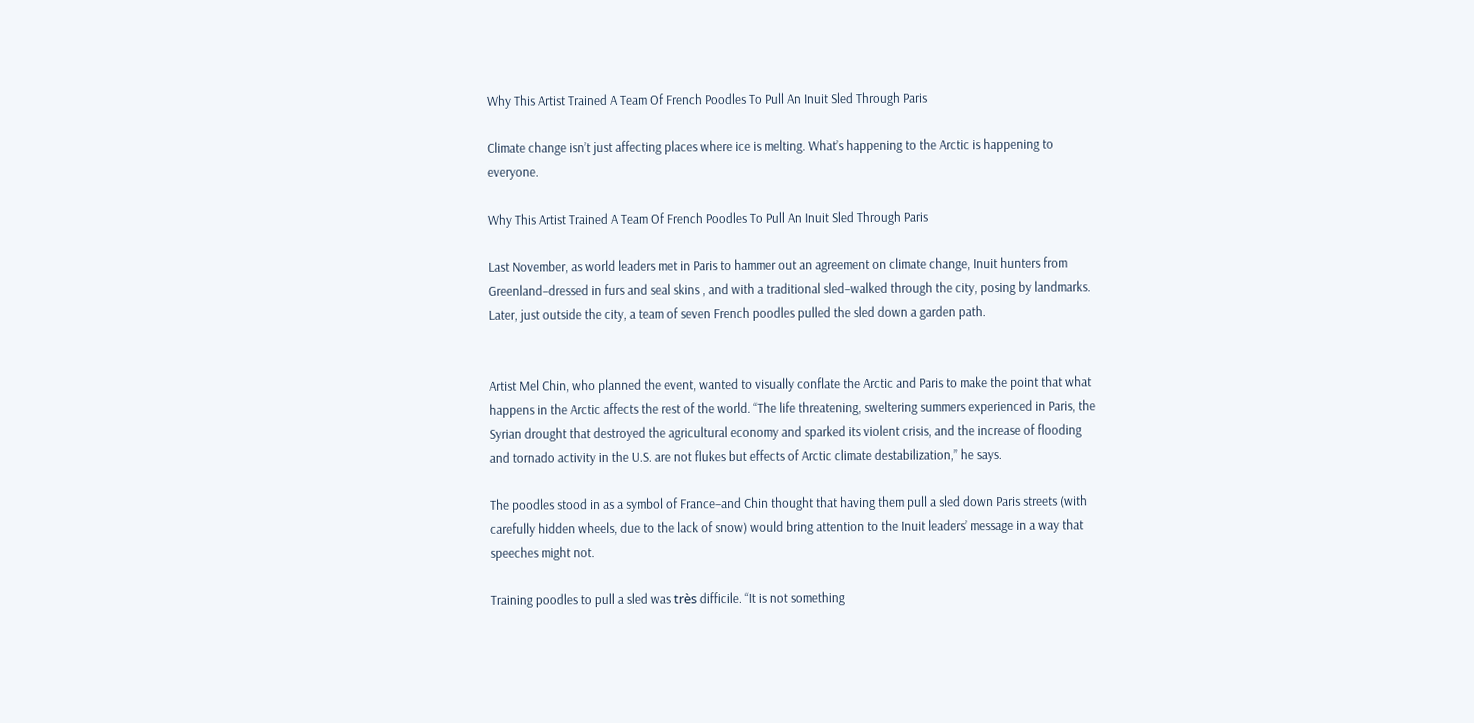Why This Artist Trained A Team Of French Poodles To Pull An Inuit Sled Through Paris

Climate change isn’t just affecting places where ice is melting. What’s happening to the Arctic is happening to everyone.

Why This Artist Trained A Team Of French Poodles To Pull An Inuit Sled Through Paris

Last November, as world leaders met in Paris to hammer out an agreement on climate change, Inuit hunters from Greenland–dressed in furs and seal skins , and with a traditional sled–walked through the city, posing by landmarks. Later, just outside the city, a team of seven French poodles pulled the sled down a garden path.


Artist Mel Chin, who planned the event, wanted to visually conflate the Arctic and Paris to make the point that what happens in the Arctic affects the rest of the world. “The life threatening, sweltering summers experienced in Paris, the Syrian drought that destroyed the agricultural economy and sparked its violent crisis, and the increase of flooding and tornado activity in the U.S. are not flukes but effects of Arctic climate destabilization,” he says.

The poodles stood in as a symbol of France–and Chin thought that having them pull a sled down Paris streets (with carefully hidden wheels, due to the lack of snow) would bring attention to the Inuit leaders’ message in a way that speeches might not.

Training poodles to pull a sled was très difficile. “It is not something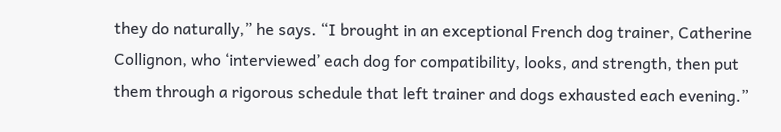they do naturally,” he says. “I brought in an exceptional French dog trainer, Catherine Collignon, who ‘interviewed’ each dog for compatibility, looks, and strength, then put them through a rigorous schedule that left trainer and dogs exhausted each evening.”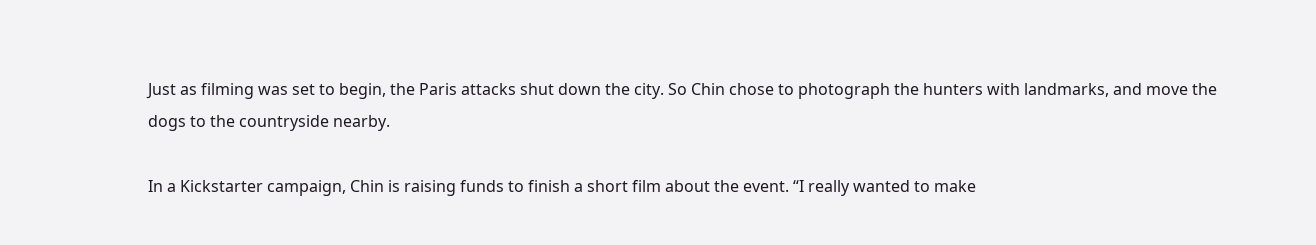Just as filming was set to begin, the Paris attacks shut down the city. So Chin chose to photograph the hunters with landmarks, and move the dogs to the countryside nearby.

In a Kickstarter campaign, Chin is raising funds to finish a short film about the event. “I really wanted to make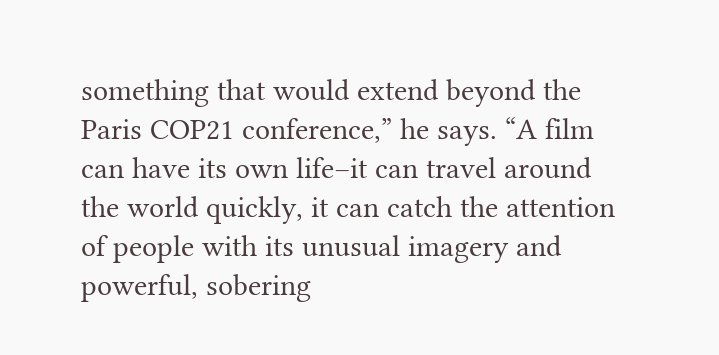something that would extend beyond the Paris COP21 conference,” he says. “A film can have its own life–it can travel around the world quickly, it can catch the attention of people with its unusual imagery and powerful, sobering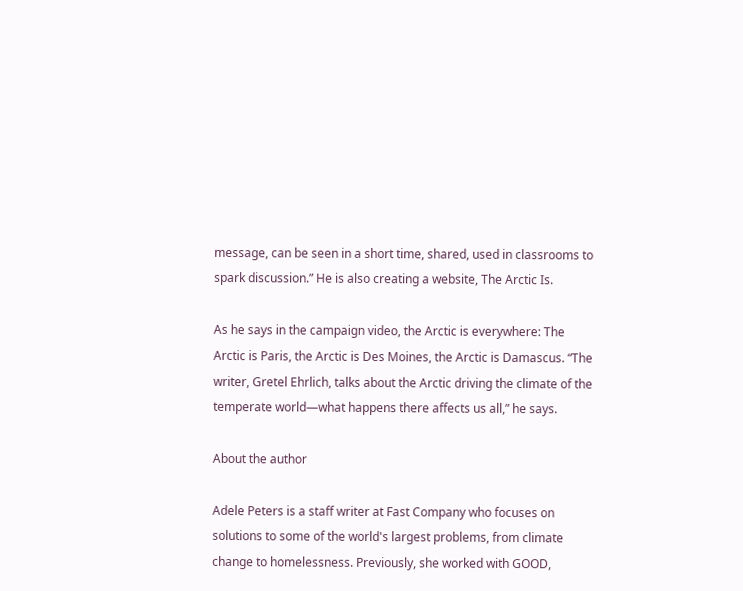message, can be seen in a short time, shared, used in classrooms to spark discussion.” He is also creating a website, The Arctic Is.

As he says in the campaign video, the Arctic is everywhere: The Arctic is Paris, the Arctic is Des Moines, the Arctic is Damascus. “The writer, Gretel Ehrlich, talks about the Arctic driving the climate of the temperate world—what happens there affects us all,” he says.

About the author

Adele Peters is a staff writer at Fast Company who focuses on solutions to some of the world's largest problems, from climate change to homelessness. Previously, she worked with GOOD,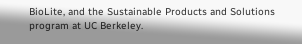BioLite, and the Sustainable Products and Solutions program at UC Berkeley.